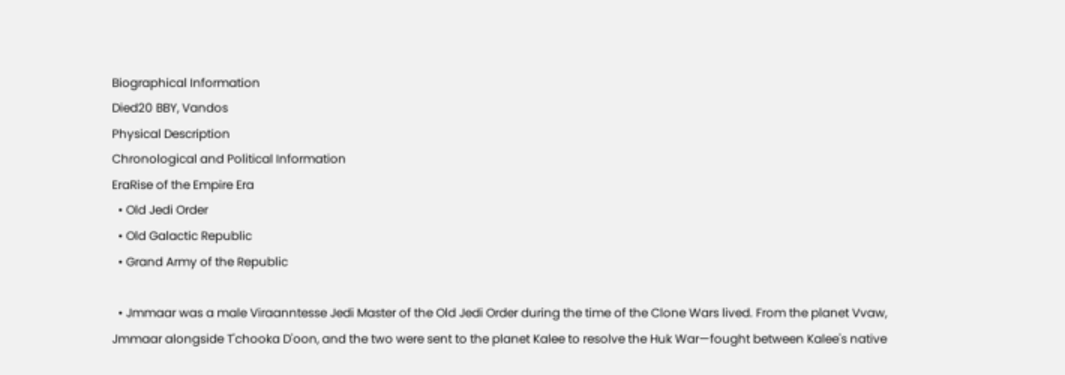Biographical Information
Died20 BBY, Vandos
Physical Description
Chronological and Political Information
EraRise of the Empire Era
  • Old Jedi Order
  • Old Galactic Republic
  • Grand Army of the Republic

  • Jmmaar was a male Viraanntesse Jedi Master of the Old Jedi Order during the time of the Clone Wars lived. From the planet Vvaw, Jmmaar alongside T'chooka D'oon, and the two were sent to the planet Kalee to resolve the Huk War—fought between Kalee's native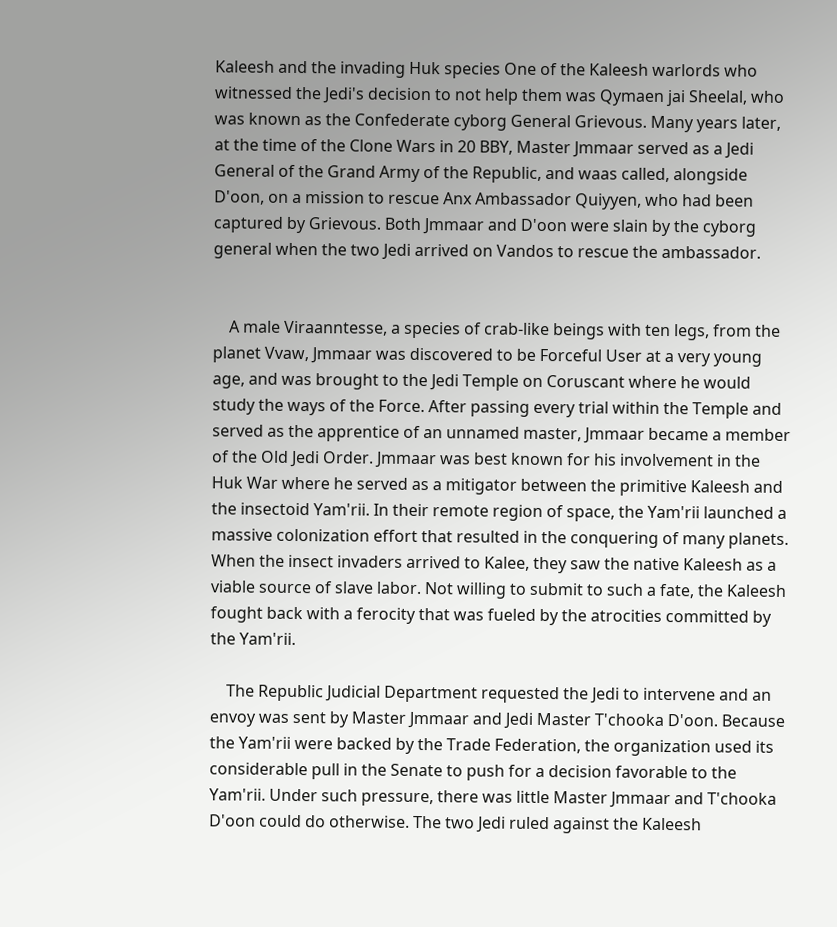Kaleesh and the invading Huk species One of the Kaleesh warlords who witnessed the Jedi's decision to not help them was Qymaen jai Sheelal, who was known as the Confederate cyborg General Grievous. Many years later, at the time of the Clone Wars in 20 BBY, Master Jmmaar served as a Jedi General of the Grand Army of the Republic, and waas called, alongside D'oon, on a mission to rescue Anx Ambassador Quiyyen, who had been captured by Grievous. Both Jmmaar and D'oon were slain by the cyborg general when the two Jedi arrived on Vandos to rescue the ambassador.


    A male Viraanntesse, a species of crab-like beings with ten legs, from the planet Vvaw, Jmmaar was discovered to be Forceful User at a very young age, and was brought to the Jedi Temple on Coruscant where he would study the ways of the Force. After passing every trial within the Temple and served as the apprentice of an unnamed master, Jmmaar became a member of the Old Jedi Order. Jmmaar was best known for his involvement in the Huk War where he served as a mitigator between the primitive Kaleesh and the insectoid Yam'rii. In their remote region of space, the Yam'rii launched a massive colonization effort that resulted in the conquering of many planets. When the insect invaders arrived to Kalee, they saw the native Kaleesh as a viable source of slave labor. Not willing to submit to such a fate, the Kaleesh fought back with a ferocity that was fueled by the atrocities committed by the Yam'rii.

    The Republic Judicial Department requested the Jedi to intervene and an envoy was sent by Master Jmmaar and Jedi Master T'chooka D'oon. Because the Yam'rii were backed by the Trade Federation, the organization used its considerable pull in the Senate to push for a decision favorable to the Yam'rii. Under such pressure, there was little Master Jmmaar and T'chooka D'oon could do otherwise. The two Jedi ruled against the Kaleesh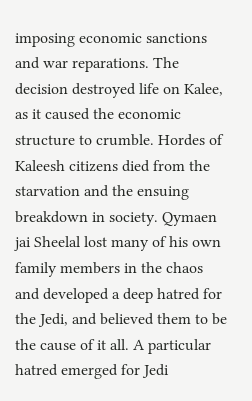imposing economic sanctions and war reparations. The decision destroyed life on Kalee, as it caused the economic structure to crumble. Hordes of Kaleesh citizens died from the starvation and the ensuing breakdown in society. Qymaen jai Sheelal lost many of his own family members in the chaos and developed a deep hatred for the Jedi, and believed them to be the cause of it all. A particular hatred emerged for Jedi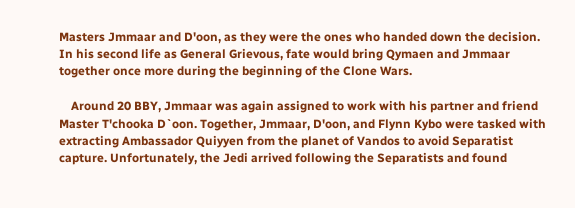Masters Jmmaar and D'oon, as they were the ones who handed down the decision. In his second life as General Grievous, fate would bring Qymaen and Jmmaar together once more during the beginning of the Clone Wars.

    Around 20 BBY, Jmmaar was again assigned to work with his partner and friend Master T'chooka D`oon. Together, Jmmaar, D'oon, and Flynn Kybo were tasked with extracting Ambassador Quiyyen from the planet of Vandos to avoid Separatist capture. Unfortunately, the Jedi arrived following the Separatists and found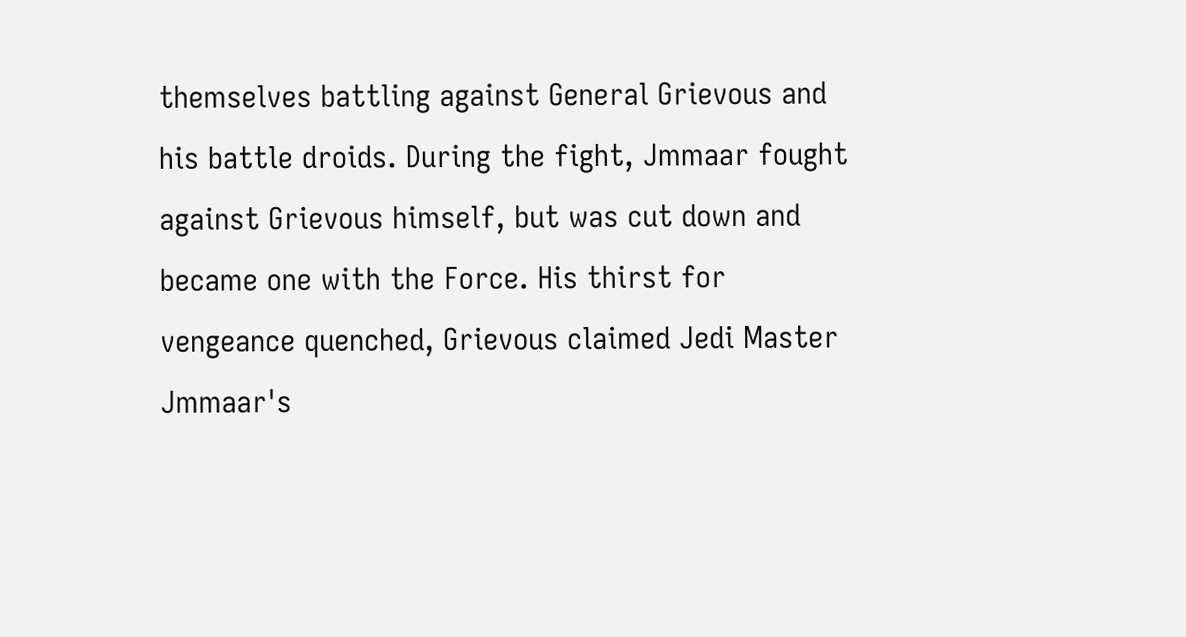themselves battling against General Grievous and his battle droids. During the fight, Jmmaar fought against Grievous himself, but was cut down and became one with the Force. His thirst for vengeance quenched, Grievous claimed Jedi Master Jmmaar's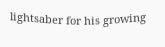lightsaber for his growing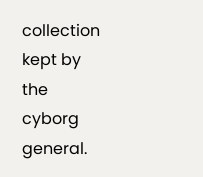collection kept by the cyborg general.